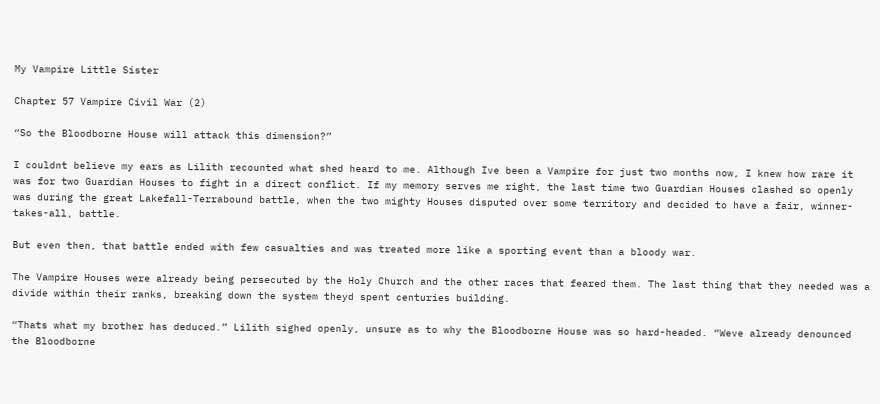My Vampire Little Sister

Chapter 57 Vampire Civil War (2)

“So the Bloodborne House will attack this dimension?”

I couldnt believe my ears as Lilith recounted what shed heard to me. Although Ive been a Vampire for just two months now, I knew how rare it was for two Guardian Houses to fight in a direct conflict. If my memory serves me right, the last time two Guardian Houses clashed so openly was during the great Lakefall-Terrabound battle, when the two mighty Houses disputed over some territory and decided to have a fair, winner-takes-all, battle.

But even then, that battle ended with few casualties and was treated more like a sporting event than a bloody war.

The Vampire Houses were already being persecuted by the Holy Church and the other races that feared them. The last thing that they needed was a divide within their ranks, breaking down the system theyd spent centuries building.

“Thats what my brother has deduced.” Lilith sighed openly, unsure as to why the Bloodborne House was so hard-headed. “Weve already denounced the Bloodborne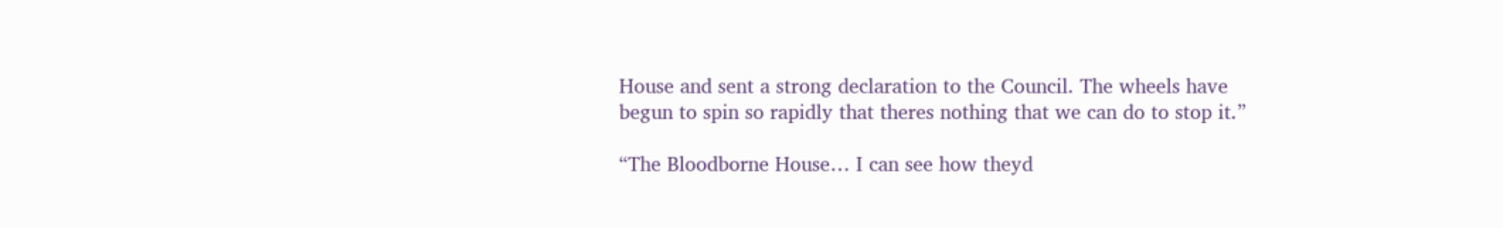House and sent a strong declaration to the Council. The wheels have begun to spin so rapidly that theres nothing that we can do to stop it.”

“The Bloodborne House… I can see how theyd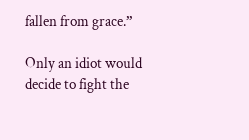fallen from grace.”

Only an idiot would decide to fight the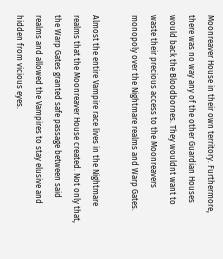Moonreaver House in their own territory. Furthermore, there was no way any of the other Guardian Houses would back the Bloodbornes. They wouldnt want to waste their precious access to the Moonreavers monopoly over the Nightmare realms and Warp Gates.

Almost the entire Vampire race lives in the Nightmare realms that the Moonreaver House created. Not only that, the Warp Gates granted safe passage between said realms and allowed the Vampires to stay elusive and hidden from vicious eyes.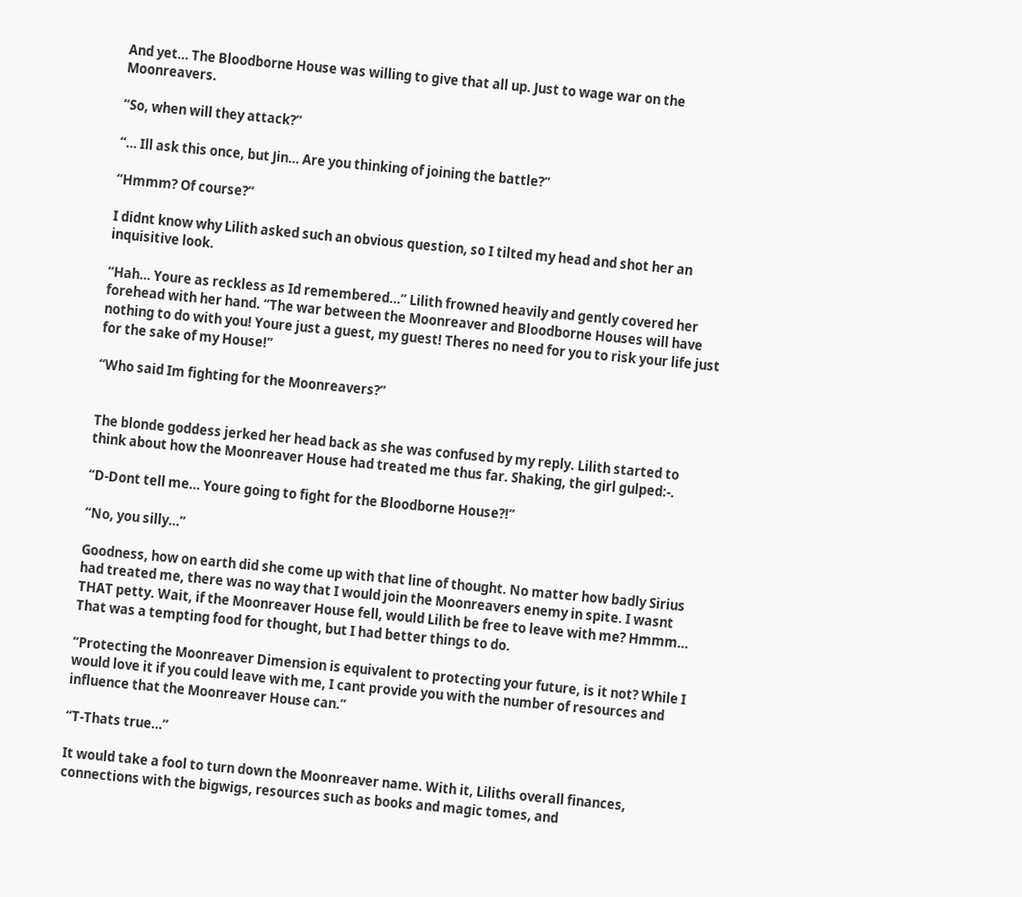And yet… The Bloodborne House was willing to give that all up. Just to wage war on the Moonreavers.

“So, when will they attack?”

“… Ill ask this once, but Jin… Are you thinking of joining the battle?”

“Hmmm? Of course?”

I didnt know why Lilith asked such an obvious question, so I tilted my head and shot her an inquisitive look.

“Hah… Youre as reckless as Id remembered…” Lilith frowned heavily and gently covered her forehead with her hand. “The war between the Moonreaver and Bloodborne Houses will have nothing to do with you! Youre just a guest, my guest! Theres no need for you to risk your life just for the sake of my House!”

“Who said Im fighting for the Moonreavers?”


The blonde goddess jerked her head back as she was confused by my reply. Lilith started to think about how the Moonreaver House had treated me thus far. Shaking, the girl gulped:-.

“D-Dont tell me… Youre going to fight for the Bloodborne House?!”

“No, you silly…”

Goodness, how on earth did she come up with that line of thought. No matter how badly Sirius had treated me, there was no way that I would join the Moonreavers enemy in spite. I wasnt THAT petty. Wait, if the Moonreaver House fell, would Lilith be free to leave with me? Hmmm… That was a tempting food for thought, but I had better things to do.

“Protecting the Moonreaver Dimension is equivalent to protecting your future, is it not? While I would love it if you could leave with me, I cant provide you with the number of resources and influence that the Moonreaver House can.”

“T-Thats true…”

It would take a fool to turn down the Moonreaver name. With it, Liliths overall finances, connections with the bigwigs, resources such as books and magic tomes, and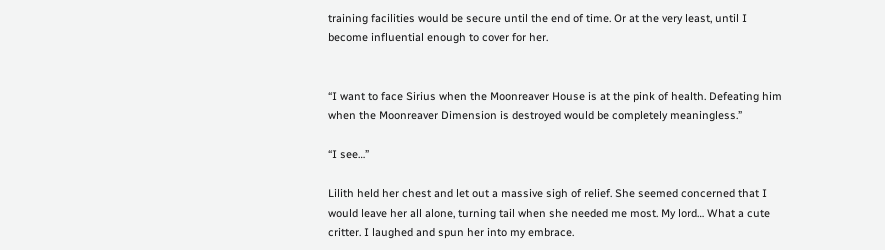training facilities would be secure until the end of time. Or at the very least, until I become influential enough to cover for her.


“I want to face Sirius when the Moonreaver House is at the pink of health. Defeating him when the Moonreaver Dimension is destroyed would be completely meaningless.”

“I see…”

Lilith held her chest and let out a massive sigh of relief. She seemed concerned that I would leave her all alone, turning tail when she needed me most. My lord… What a cute critter. I laughed and spun her into my embrace.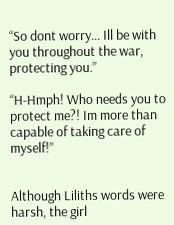“So dont worry… Ill be with you throughout the war, protecting you.”

“H-Hmph! Who needs you to protect me?! Im more than capable of taking care of myself!”


Although Liliths words were harsh, the girl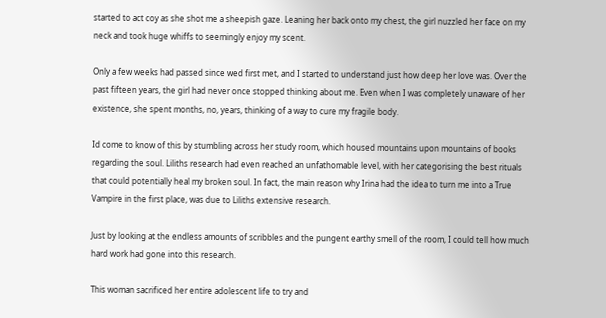started to act coy as she shot me a sheepish gaze. Leaning her back onto my chest, the girl nuzzled her face on my neck and took huge whiffs to seemingly enjoy my scent.

Only a few weeks had passed since wed first met, and I started to understand just how deep her love was. Over the past fifteen years, the girl had never once stopped thinking about me. Even when I was completely unaware of her existence, she spent months, no, years, thinking of a way to cure my fragile body.

Id come to know of this by stumbling across her study room, which housed mountains upon mountains of books regarding the soul. Liliths research had even reached an unfathomable level, with her categorising the best rituals that could potentially heal my broken soul. In fact, the main reason why Irina had the idea to turn me into a True Vampire in the first place, was due to Liliths extensive research.

Just by looking at the endless amounts of scribbles and the pungent earthy smell of the room, I could tell how much hard work had gone into this research.

This woman sacrificed her entire adolescent life to try and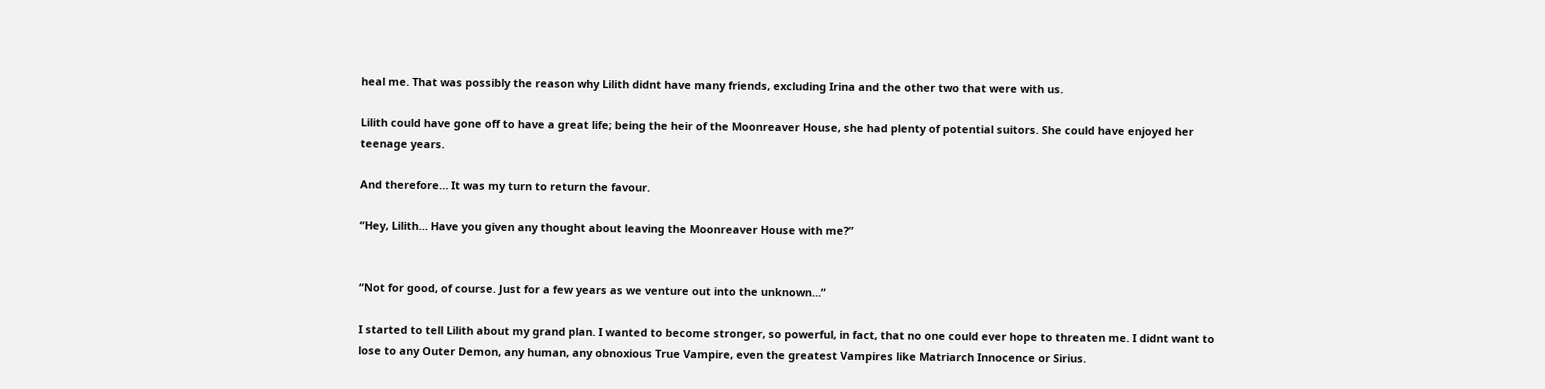heal me. That was possibly the reason why Lilith didnt have many friends, excluding Irina and the other two that were with us.

Lilith could have gone off to have a great life; being the heir of the Moonreaver House, she had plenty of potential suitors. She could have enjoyed her teenage years.

And therefore… It was my turn to return the favour.

“Hey, Lilith… Have you given any thought about leaving the Moonreaver House with me?”


“Not for good, of course. Just for a few years as we venture out into the unknown…”

I started to tell Lilith about my grand plan. I wanted to become stronger, so powerful, in fact, that no one could ever hope to threaten me. I didnt want to lose to any Outer Demon, any human, any obnoxious True Vampire, even the greatest Vampires like Matriarch Innocence or Sirius.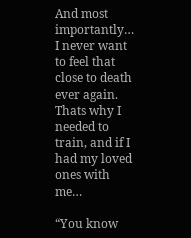And most importantly… I never want to feel that close to death ever again. Thats why I needed to train, and if I had my loved ones with me…

“You know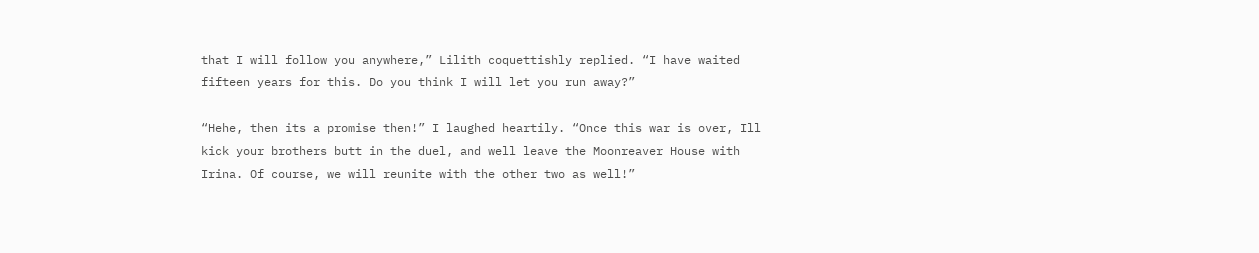that I will follow you anywhere,” Lilith coquettishly replied. “I have waited fifteen years for this. Do you think I will let you run away?”

“Hehe, then its a promise then!” I laughed heartily. “Once this war is over, Ill kick your brothers butt in the duel, and well leave the Moonreaver House with Irina. Of course, we will reunite with the other two as well!”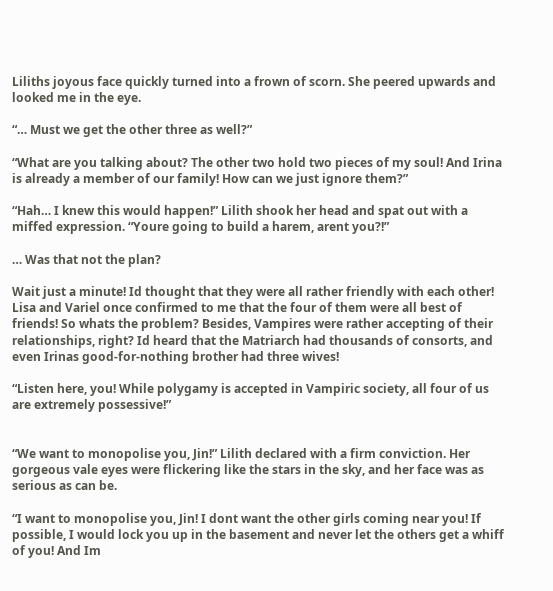Liliths joyous face quickly turned into a frown of scorn. She peered upwards and looked me in the eye.

“… Must we get the other three as well?”

“What are you talking about? The other two hold two pieces of my soul! And Irina is already a member of our family! How can we just ignore them?”

“Hah… I knew this would happen!” Lilith shook her head and spat out with a miffed expression. “Youre going to build a harem, arent you?!”

… Was that not the plan?

Wait just a minute! Id thought that they were all rather friendly with each other! Lisa and Variel once confirmed to me that the four of them were all best of friends! So whats the problem? Besides, Vampires were rather accepting of their relationships, right? Id heard that the Matriarch had thousands of consorts, and even Irinas good-for-nothing brother had three wives!

“Listen here, you! While polygamy is accepted in Vampiric society, all four of us are extremely possessive!”


“We want to monopolise you, Jin!” Lilith declared with a firm conviction. Her gorgeous vale eyes were flickering like the stars in the sky, and her face was as serious as can be.

“I want to monopolise you, Jin! I dont want the other girls coming near you! If possible, I would lock you up in the basement and never let the others get a whiff of you! And Im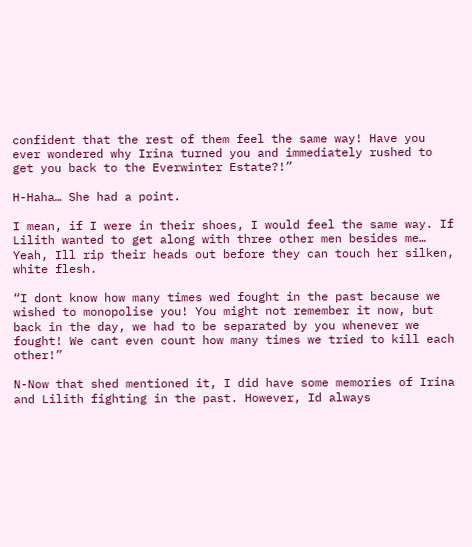confident that the rest of them feel the same way! Have you ever wondered why Irina turned you and immediately rushed to get you back to the Everwinter Estate?!”

H-Haha… She had a point.

I mean, if I were in their shoes, I would feel the same way. If Lilith wanted to get along with three other men besides me… Yeah, Ill rip their heads out before they can touch her silken, white flesh.

“I dont know how many times wed fought in the past because we wished to monopolise you! You might not remember it now, but back in the day, we had to be separated by you whenever we fought! We cant even count how many times we tried to kill each other!”

N-Now that shed mentioned it, I did have some memories of Irina and Lilith fighting in the past. However, Id always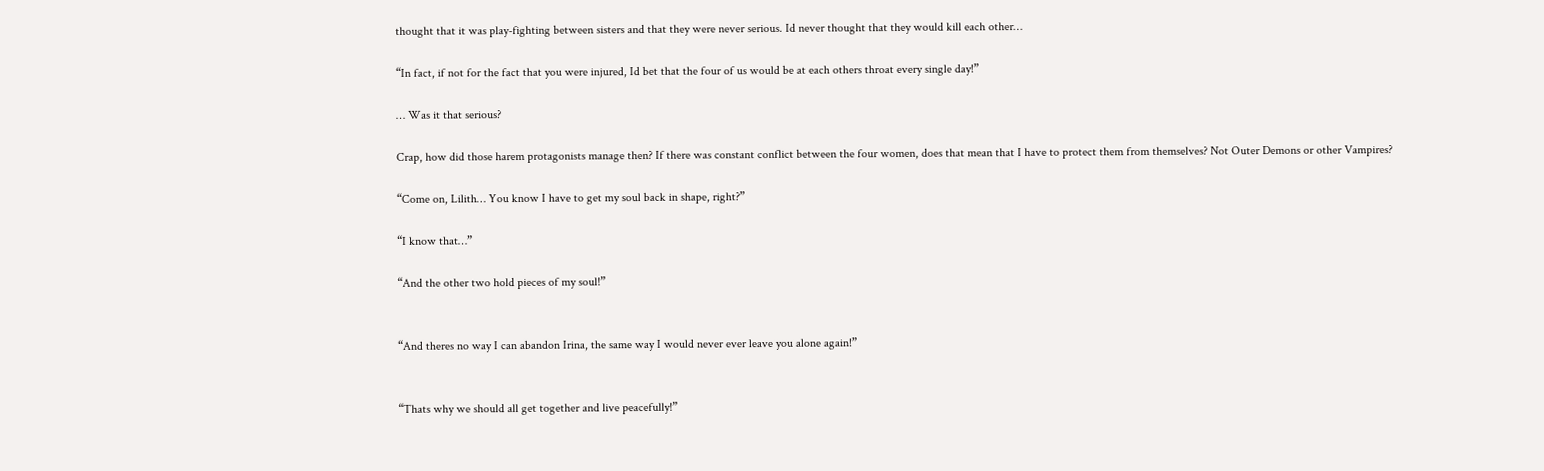thought that it was play-fighting between sisters and that they were never serious. Id never thought that they would kill each other…

“In fact, if not for the fact that you were injured, Id bet that the four of us would be at each others throat every single day!”

… Was it that serious?

Crap, how did those harem protagonists manage then? If there was constant conflict between the four women, does that mean that I have to protect them from themselves? Not Outer Demons or other Vampires?

“Come on, Lilith… You know I have to get my soul back in shape, right?”

“I know that…”

“And the other two hold pieces of my soul!”


“And theres no way I can abandon Irina, the same way I would never ever leave you alone again!”


“Thats why we should all get together and live peacefully!”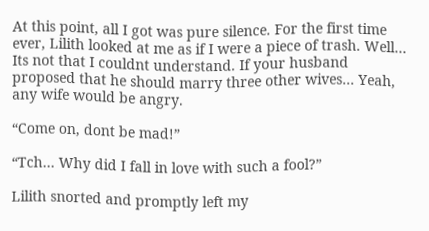At this point, all I got was pure silence. For the first time ever, Lilith looked at me as if I were a piece of trash. Well… Its not that I couldnt understand. If your husband proposed that he should marry three other wives… Yeah, any wife would be angry.

“Come on, dont be mad!”

“Tch… Why did I fall in love with such a fool?”

Lilith snorted and promptly left my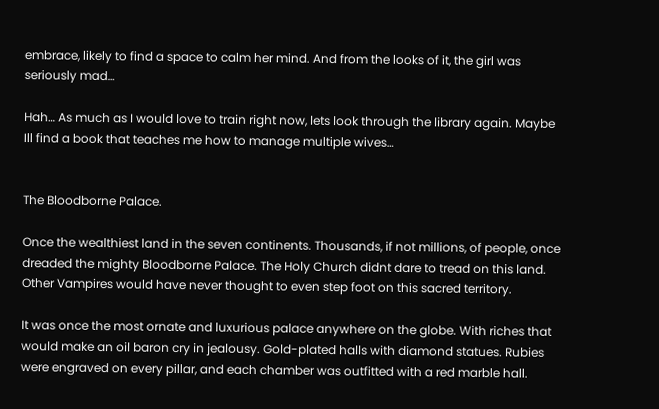embrace, likely to find a space to calm her mind. And from the looks of it, the girl was seriously mad…

Hah… As much as I would love to train right now, lets look through the library again. Maybe Ill find a book that teaches me how to manage multiple wives…


The Bloodborne Palace.

Once the wealthiest land in the seven continents. Thousands, if not millions, of people, once dreaded the mighty Bloodborne Palace. The Holy Church didnt dare to tread on this land. Other Vampires would have never thought to even step foot on this sacred territory.

It was once the most ornate and luxurious palace anywhere on the globe. With riches that would make an oil baron cry in jealousy. Gold-plated halls with diamond statues. Rubies were engraved on every pillar, and each chamber was outfitted with a red marble hall.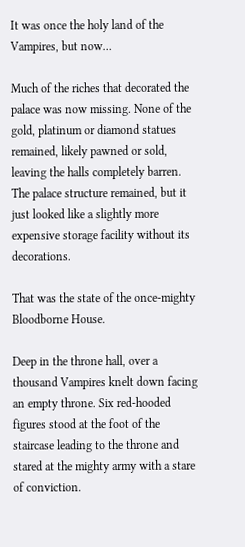It was once the holy land of the Vampires, but now…

Much of the riches that decorated the palace was now missing. None of the gold, platinum or diamond statues remained, likely pawned or sold, leaving the halls completely barren. The palace structure remained, but it just looked like a slightly more expensive storage facility without its decorations.

That was the state of the once-mighty Bloodborne House.

Deep in the throne hall, over a thousand Vampires knelt down facing an empty throne. Six red-hooded figures stood at the foot of the staircase leading to the throne and stared at the mighty army with a stare of conviction.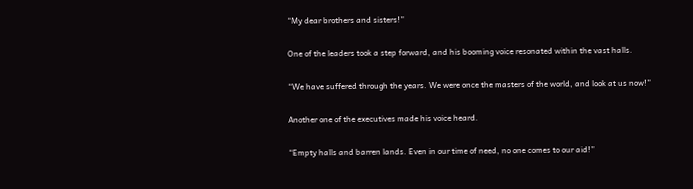“My dear brothers and sisters!”

One of the leaders took a step forward, and his booming voice resonated within the vast halls.

“We have suffered through the years. We were once the masters of the world, and look at us now!”

Another one of the executives made his voice heard.

“Empty halls and barren lands. Even in our time of need, no one comes to our aid!”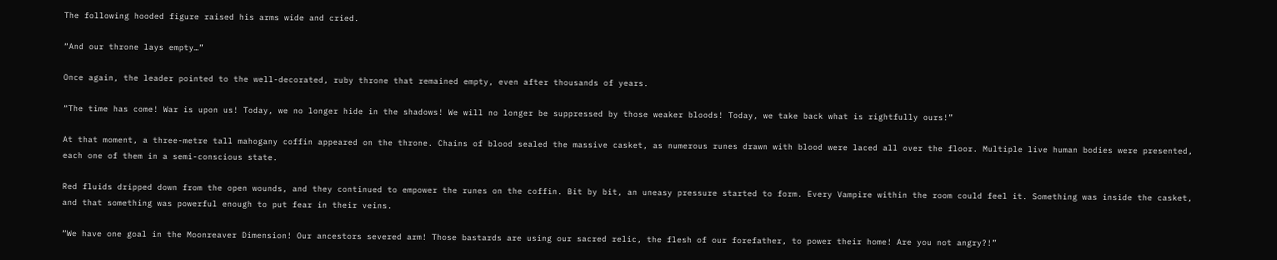The following hooded figure raised his arms wide and cried.

“And our throne lays empty…”

Once again, the leader pointed to the well-decorated, ruby throne that remained empty, even after thousands of years.

“The time has come! War is upon us! Today, we no longer hide in the shadows! We will no longer be suppressed by those weaker bloods! Today, we take back what is rightfully ours!”

At that moment, a three-metre tall mahogany coffin appeared on the throne. Chains of blood sealed the massive casket, as numerous runes drawn with blood were laced all over the floor. Multiple live human bodies were presented, each one of them in a semi-conscious state.

Red fluids dripped down from the open wounds, and they continued to empower the runes on the coffin. Bit by bit, an uneasy pressure started to form. Every Vampire within the room could feel it. Something was inside the casket, and that something was powerful enough to put fear in their veins.

“We have one goal in the Moonreaver Dimension! Our ancestors severed arm! Those bastards are using our sacred relic, the flesh of our forefather, to power their home! Are you not angry?!”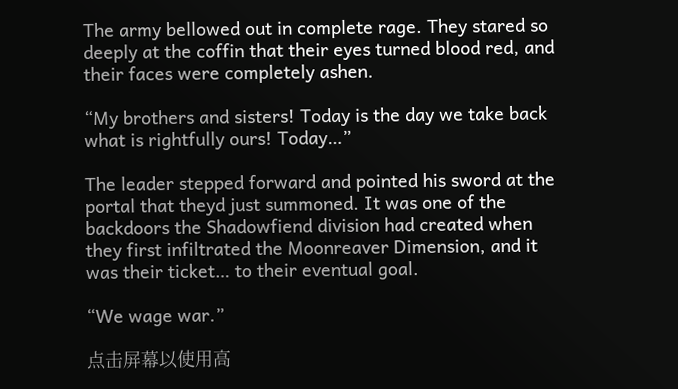The army bellowed out in complete rage. They stared so deeply at the coffin that their eyes turned blood red, and their faces were completely ashen.

“My brothers and sisters! Today is the day we take back what is rightfully ours! Today…”

The leader stepped forward and pointed his sword at the portal that theyd just summoned. It was one of the backdoors the Shadowfiend division had created when they first infiltrated the Moonreaver Dimension, and it was their ticket… to their eventual goal.

“We wage war.”

点击屏幕以使用高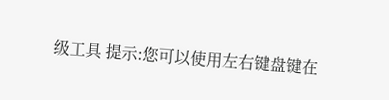级工具 提示:您可以使用左右键盘键在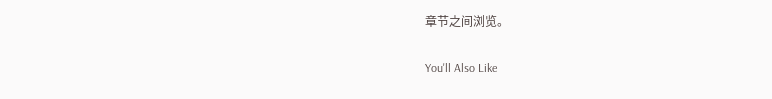章节之间浏览。

You'll Also Like